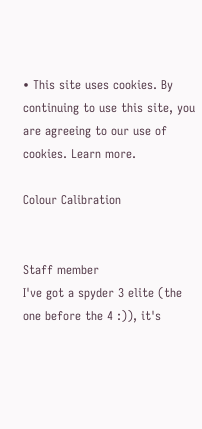• This site uses cookies. By continuing to use this site, you are agreeing to our use of cookies. Learn more.

Colour Calibration


Staff member
I've got a spyder 3 elite (the one before the 4 :)), it's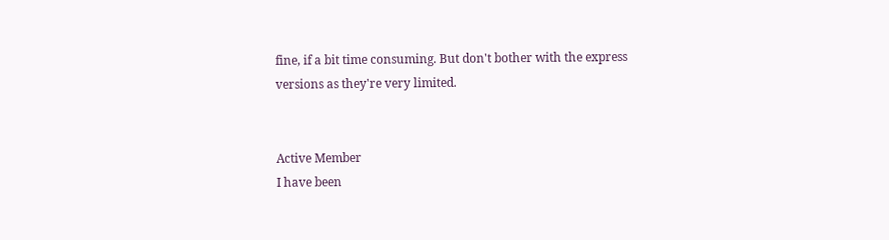fine, if a bit time consuming. But don't bother with the express versions as they're very limited.


Active Member
I have been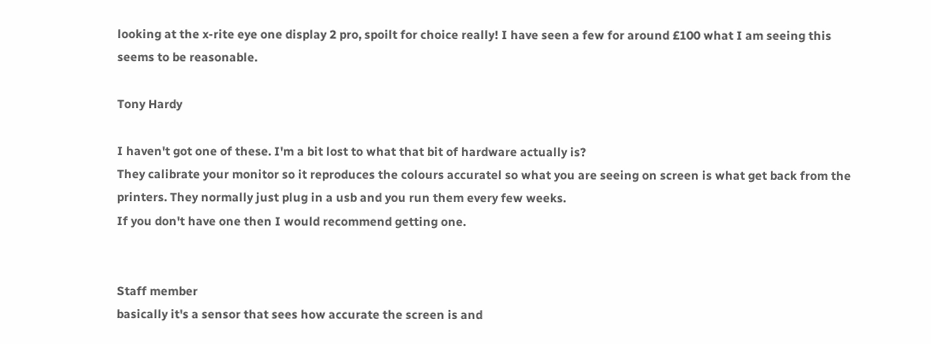looking at the x-rite eye one display 2 pro, spoilt for choice really! I have seen a few for around £100 what I am seeing this seems to be reasonable.

Tony Hardy

I haven't got one of these. I'm a bit lost to what that bit of hardware actually is?
They calibrate your monitor so it reproduces the colours accuratel so what you are seeing on screen is what get back from the printers. They normally just plug in a usb and you run them every few weeks.
If you don't have one then I would recommend getting one.


Staff member
basically it's a sensor that sees how accurate the screen is and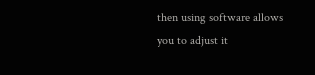then using software allows you to adjust it